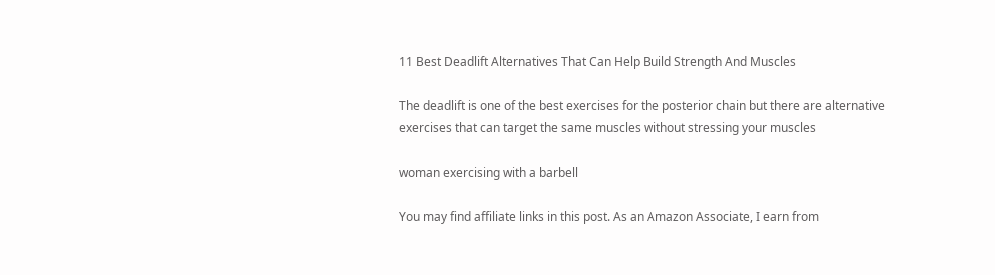11 Best Deadlift Alternatives That Can Help Build Strength And Muscles

The deadlift is one of the best exercises for the posterior chain but there are alternative exercises that can target the same muscles without stressing your muscles

woman exercising with a barbell

You may find affiliate links in this post. As an Amazon Associate, I earn from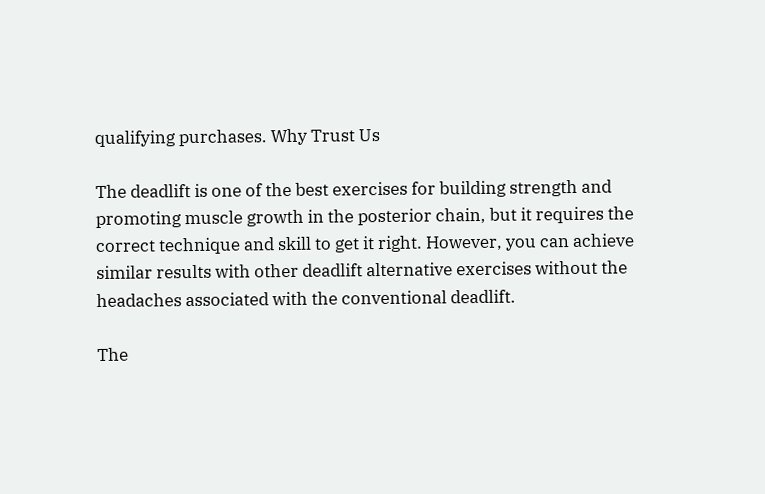qualifying purchases. Why Trust Us

The deadlift is one of the best exercises for building strength and promoting muscle growth in the posterior chain, but it requires the correct technique and skill to get it right. However, you can achieve similar results with other deadlift alternative exercises without the headaches associated with the conventional deadlift.

The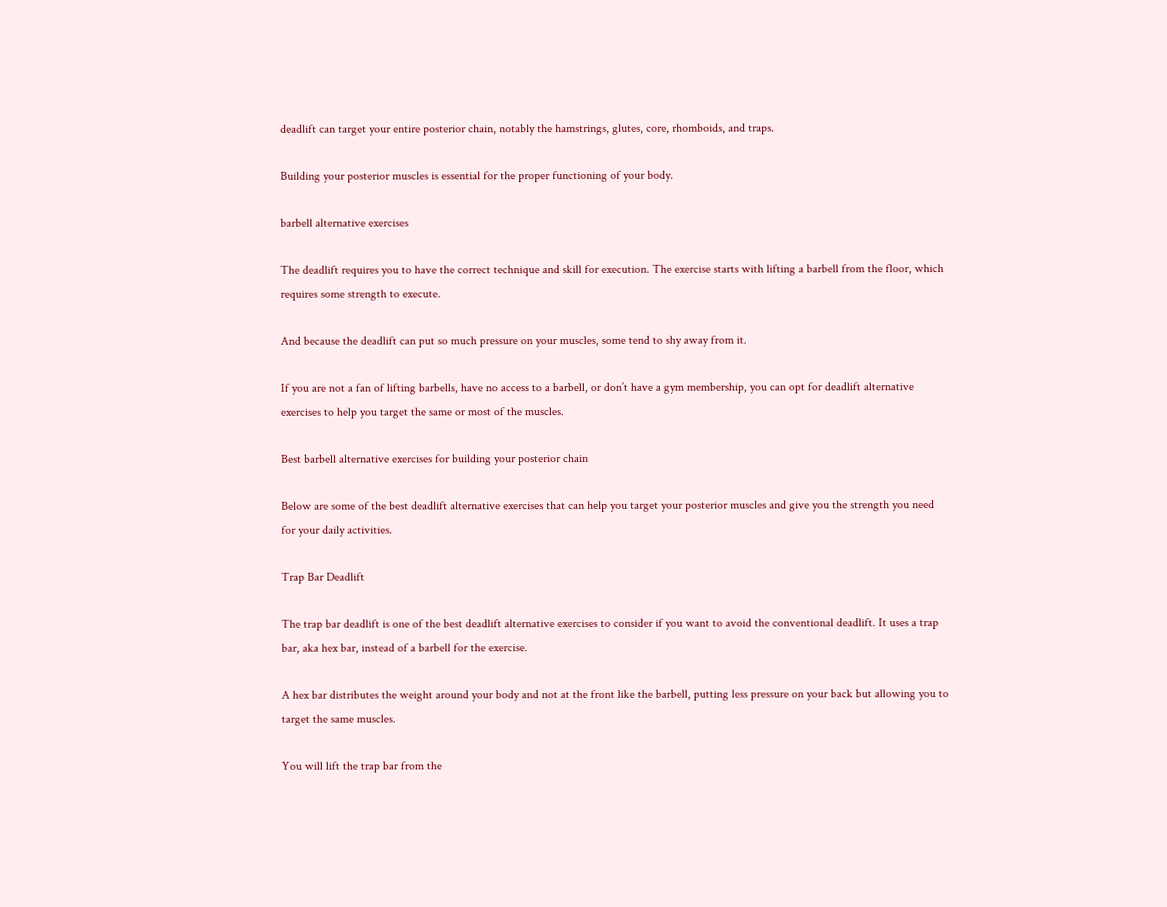deadlift can target your entire posterior chain, notably the hamstrings, glutes, core, rhomboids, and traps.

Building your posterior muscles is essential for the proper functioning of your body.

barbell alternative exercises

The deadlift requires you to have the correct technique and skill for execution. The exercise starts with lifting a barbell from the floor, which requires some strength to execute.

And because the deadlift can put so much pressure on your muscles, some tend to shy away from it.

If you are not a fan of lifting barbells, have no access to a barbell, or don’t have a gym membership, you can opt for deadlift alternative exercises to help you target the same or most of the muscles.

Best barbell alternative exercises for building your posterior chain

Below are some of the best deadlift alternative exercises that can help you target your posterior muscles and give you the strength you need for your daily activities.

Trap Bar Deadlift

The trap bar deadlift is one of the best deadlift alternative exercises to consider if you want to avoid the conventional deadlift. It uses a trap bar, aka hex bar, instead of a barbell for the exercise.

A hex bar distributes the weight around your body and not at the front like the barbell, putting less pressure on your back but allowing you to target the same muscles.

You will lift the trap bar from the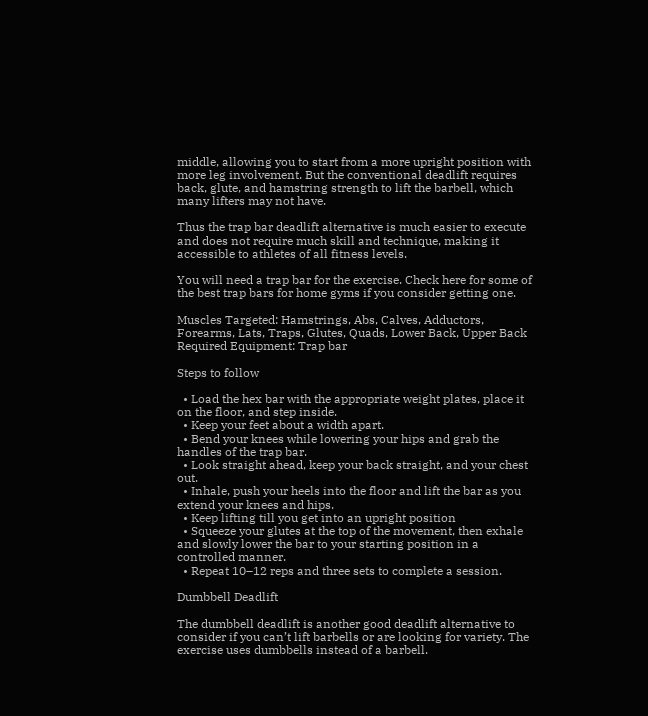middle, allowing you to start from a more upright position with more leg involvement. But the conventional deadlift requires back, glute, and hamstring strength to lift the barbell, which many lifters may not have.

Thus the trap bar deadlift alternative is much easier to execute and does not require much skill and technique, making it accessible to athletes of all fitness levels.

You will need a trap bar for the exercise. Check here for some of the best trap bars for home gyms if you consider getting one.

Muscles Targeted: Hamstrings, Abs, Calves, Adductors, Forearms, Lats, Traps, Glutes, Quads, Lower Back, Upper Back
Required Equipment: Trap bar

Steps to follow

  • Load the hex bar with the appropriate weight plates, place it on the floor, and step inside.
  • Keep your feet about a width apart.
  • Bend your knees while lowering your hips and grab the handles of the trap bar.
  • Look straight ahead, keep your back straight, and your chest out.
  • Inhale, push your heels into the floor and lift the bar as you extend your knees and hips.
  • Keep lifting till you get into an upright position
  • Squeeze your glutes at the top of the movement, then exhale and slowly lower the bar to your starting position in a controlled manner.
  • Repeat 10–12 reps and three sets to complete a session.

Dumbbell Deadlift

The dumbbell deadlift is another good deadlift alternative to consider if you can’t lift barbells or are looking for variety. The exercise uses dumbbells instead of a barbell.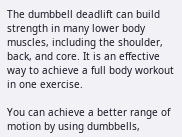The dumbbell deadlift can build strength in many lower body muscles, including the shoulder, back, and core. It is an effective way to achieve a full body workout in one exercise.

You can achieve a better range of motion by using dumbbells,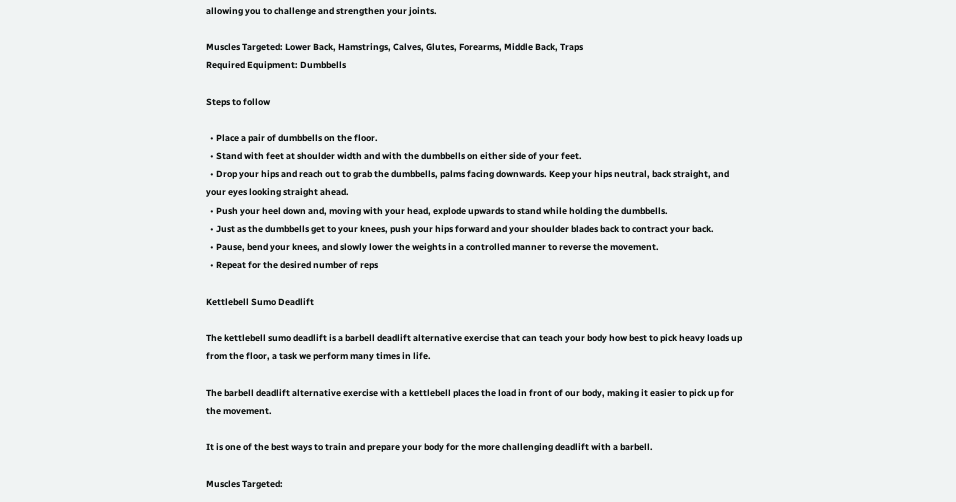allowing you to challenge and strengthen your joints.

Muscles Targeted: Lower Back, Hamstrings, Calves, Glutes, Forearms, Middle Back, Traps
Required Equipment: Dumbbells

Steps to follow

  • Place a pair of dumbbells on the floor.
  • Stand with feet at shoulder width and with the dumbbells on either side of your feet.
  • Drop your hips and reach out to grab the dumbbells, palms facing downwards. Keep your hips neutral, back straight, and your eyes looking straight ahead.
  • Push your heel down and, moving with your head, explode upwards to stand while holding the dumbbells.
  • Just as the dumbbells get to your knees, push your hips forward and your shoulder blades back to contract your back.
  • Pause, bend your knees, and slowly lower the weights in a controlled manner to reverse the movement.
  • Repeat for the desired number of reps

Kettlebell Sumo Deadlift

The kettlebell sumo deadlift is a barbell deadlift alternative exercise that can teach your body how best to pick heavy loads up from the floor, a task we perform many times in life.

The barbell deadlift alternative exercise with a kettlebell places the load in front of our body, making it easier to pick up for the movement.

It is one of the best ways to train and prepare your body for the more challenging deadlift with a barbell.

Muscles Targeted: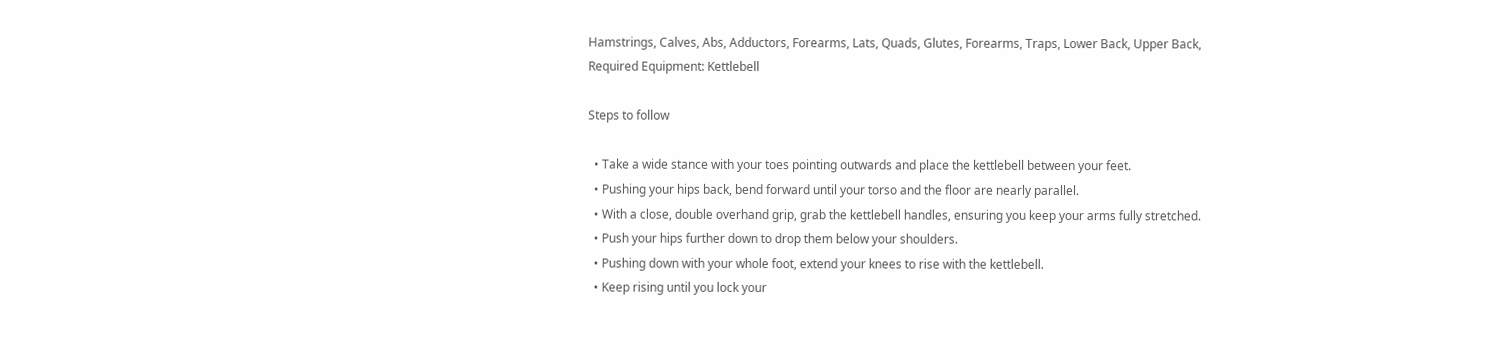Hamstrings, Calves, Abs, Adductors, Forearms, Lats, Quads, Glutes, Forearms, Traps, Lower Back, Upper Back,
Required Equipment: Kettlebell

Steps to follow

  • Take a wide stance with your toes pointing outwards and place the kettlebell between your feet.
  • Pushing your hips back, bend forward until your torso and the floor are nearly parallel.
  • With a close, double overhand grip, grab the kettlebell handles, ensuring you keep your arms fully stretched.
  • Push your hips further down to drop them below your shoulders.
  • Pushing down with your whole foot, extend your knees to rise with the kettlebell.
  • Keep rising until you lock your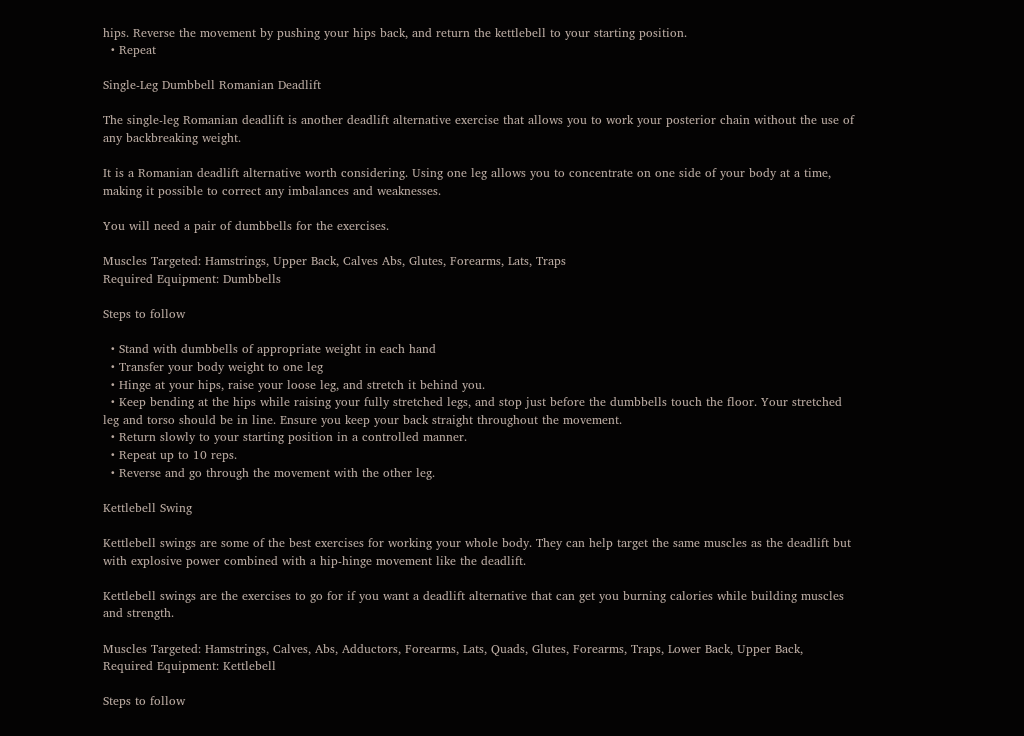hips. Reverse the movement by pushing your hips back, and return the kettlebell to your starting position.
  • Repeat

Single-Leg Dumbbell Romanian Deadlift

The single-leg Romanian deadlift is another deadlift alternative exercise that allows you to work your posterior chain without the use of any backbreaking weight.

It is a Romanian deadlift alternative worth considering. Using one leg allows you to concentrate on one side of your body at a time, making it possible to correct any imbalances and weaknesses.

You will need a pair of dumbbells for the exercises.

Muscles Targeted: Hamstrings, Upper Back, Calves Abs, Glutes, Forearms, Lats, Traps
Required Equipment: Dumbbells

Steps to follow

  • Stand with dumbbells of appropriate weight in each hand
  • Transfer your body weight to one leg
  • Hinge at your hips, raise your loose leg, and stretch it behind you.
  • Keep bending at the hips while raising your fully stretched legs, and stop just before the dumbbells touch the floor. Your stretched leg and torso should be in line. Ensure you keep your back straight throughout the movement.
  • Return slowly to your starting position in a controlled manner.
  • Repeat up to 10 reps.
  • Reverse and go through the movement with the other leg.

Kettlebell Swing

Kettlebell swings are some of the best exercises for working your whole body. They can help target the same muscles as the deadlift but with explosive power combined with a hip-hinge movement like the deadlift.

Kettlebell swings are the exercises to go for if you want a deadlift alternative that can get you burning calories while building muscles and strength.

Muscles Targeted: Hamstrings, Calves, Abs, Adductors, Forearms, Lats, Quads, Glutes, Forearms, Traps, Lower Back, Upper Back,
Required Equipment: Kettlebell

Steps to follow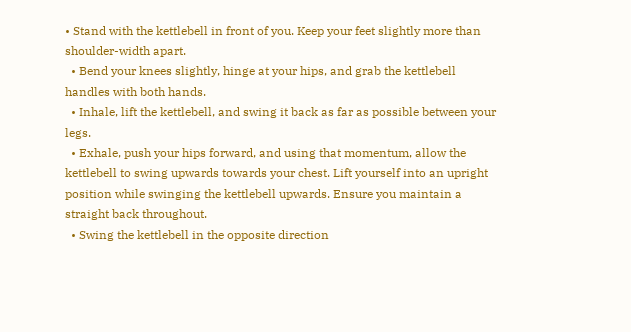• Stand with the kettlebell in front of you. Keep your feet slightly more than shoulder-width apart.
  • Bend your knees slightly, hinge at your hips, and grab the kettlebell handles with both hands.
  • Inhale, lift the kettlebell, and swing it back as far as possible between your legs.
  • Exhale, push your hips forward, and using that momentum, allow the kettlebell to swing upwards towards your chest. Lift yourself into an upright position while swinging the kettlebell upwards. Ensure you maintain a straight back throughout.
  • Swing the kettlebell in the opposite direction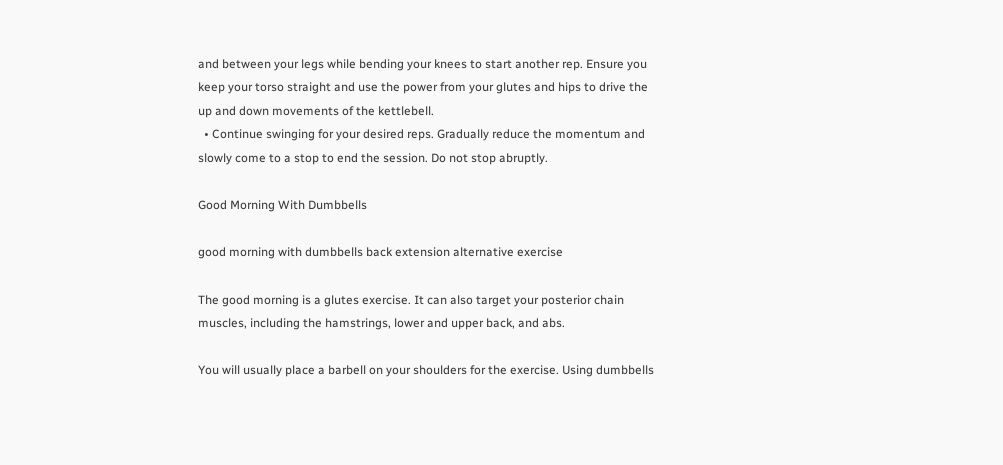and between your legs while bending your knees to start another rep. Ensure you keep your torso straight and use the power from your glutes and hips to drive the up and down movements of the kettlebell.
  • Continue swinging for your desired reps. Gradually reduce the momentum and slowly come to a stop to end the session. Do not stop abruptly.

Good Morning With Dumbbells

good morning with dumbbells back extension alternative exercise

The good morning is a glutes exercise. It can also target your posterior chain muscles, including the hamstrings, lower and upper back, and abs.

You will usually place a barbell on your shoulders for the exercise. Using dumbbells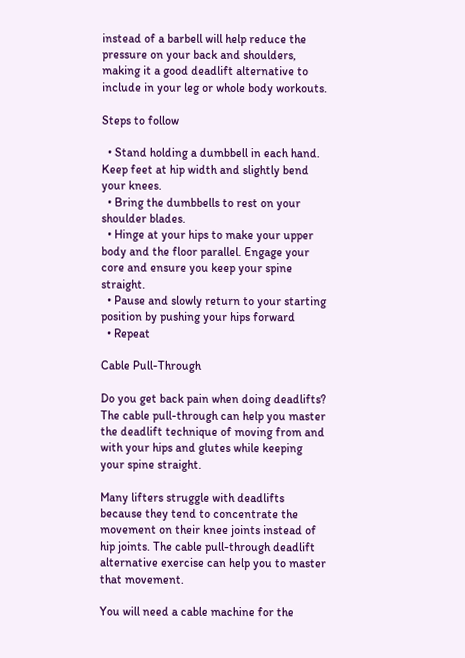instead of a barbell will help reduce the pressure on your back and shoulders, making it a good deadlift alternative to include in your leg or whole body workouts.

Steps to follow

  • Stand holding a dumbbell in each hand. Keep feet at hip width and slightly bend your knees.
  • Bring the dumbbells to rest on your shoulder blades.
  • Hinge at your hips to make your upper body and the floor parallel. Engage your core and ensure you keep your spine straight.
  • Pause and slowly return to your starting position by pushing your hips forward
  • Repeat

Cable Pull-Through

Do you get back pain when doing deadlifts? The cable pull-through can help you master the deadlift technique of moving from and with your hips and glutes while keeping your spine straight.

Many lifters struggle with deadlifts because they tend to concentrate the movement on their knee joints instead of hip joints. The cable pull-through deadlift alternative exercise can help you to master that movement.

You will need a cable machine for the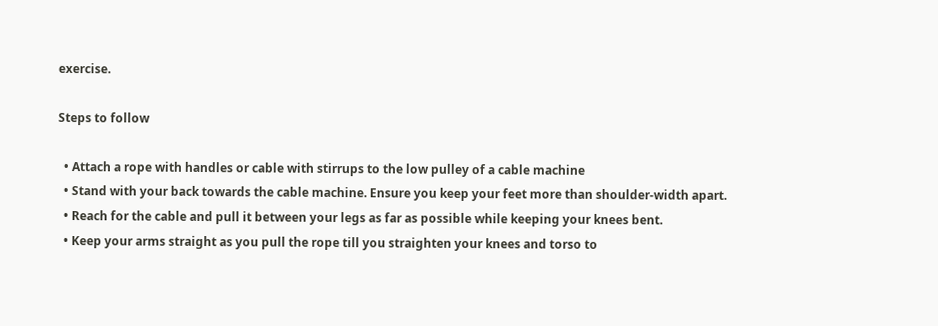exercise.

Steps to follow

  • Attach a rope with handles or cable with stirrups to the low pulley of a cable machine
  • Stand with your back towards the cable machine. Ensure you keep your feet more than shoulder-width apart.
  • Reach for the cable and pull it between your legs as far as possible while keeping your knees bent.
  • Keep your arms straight as you pull the rope till you straighten your knees and torso to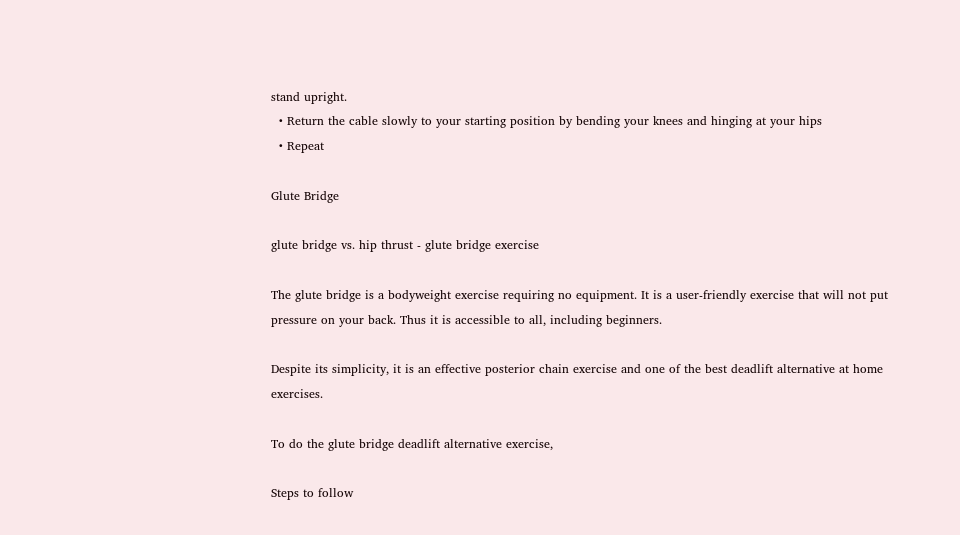stand upright.
  • Return the cable slowly to your starting position by bending your knees and hinging at your hips
  • Repeat

Glute Bridge

glute bridge vs. hip thrust - glute bridge exercise

The glute bridge is a bodyweight exercise requiring no equipment. It is a user-friendly exercise that will not put pressure on your back. Thus it is accessible to all, including beginners.

Despite its simplicity, it is an effective posterior chain exercise and one of the best deadlift alternative at home exercises.

To do the glute bridge deadlift alternative exercise,

Steps to follow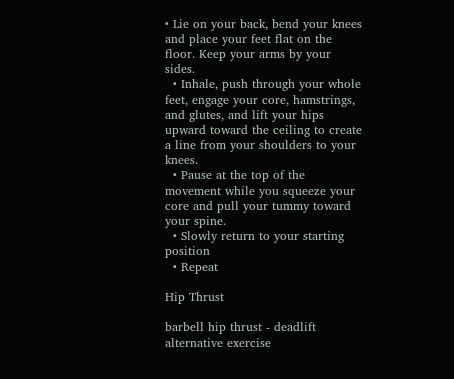• Lie on your back, bend your knees and place your feet flat on the floor. Keep your arms by your sides.
  • Inhale, push through your whole feet, engage your core, hamstrings, and glutes, and lift your hips upward toward the ceiling to create a line from your shoulders to your knees.
  • Pause at the top of the movement while you squeeze your core and pull your tummy toward your spine.
  • Slowly return to your starting position
  • Repeat

Hip Thrust

barbell hip thrust - deadlift alternative exercise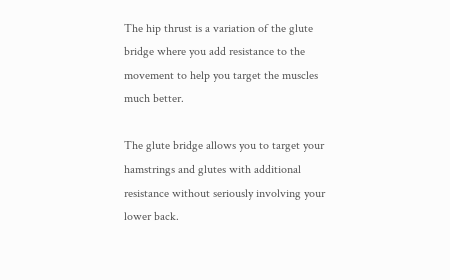The hip thrust is a variation of the glute bridge where you add resistance to the movement to help you target the muscles much better.

The glute bridge allows you to target your hamstrings and glutes with additional resistance without seriously involving your lower back.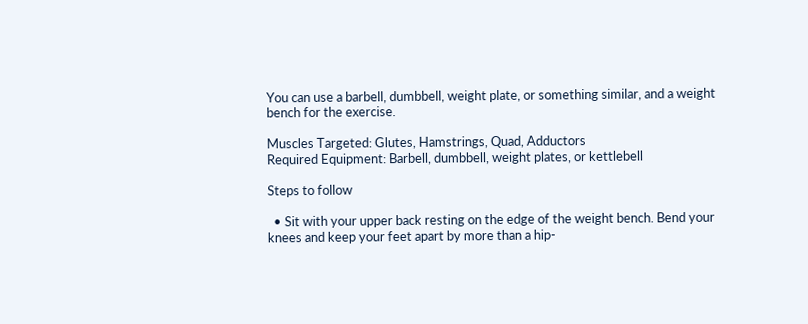You can use a barbell, dumbbell, weight plate, or something similar, and a weight bench for the exercise.

Muscles Targeted: Glutes, Hamstrings, Quad, Adductors
Required Equipment: Barbell, dumbbell, weight plates, or kettlebell

Steps to follow

  • Sit with your upper back resting on the edge of the weight bench. Bend your knees and keep your feet apart by more than a hip-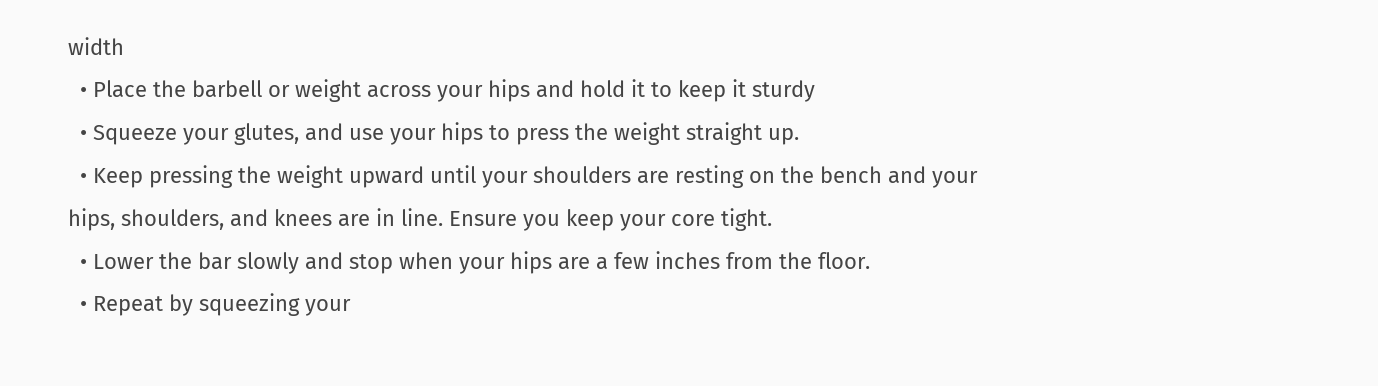width
  • Place the barbell or weight across your hips and hold it to keep it sturdy
  • Squeeze your glutes, and use your hips to press the weight straight up.
  • Keep pressing the weight upward until your shoulders are resting on the bench and your hips, shoulders, and knees are in line. Ensure you keep your core tight.
  • Lower the bar slowly and stop when your hips are a few inches from the floor.
  • Repeat by squeezing your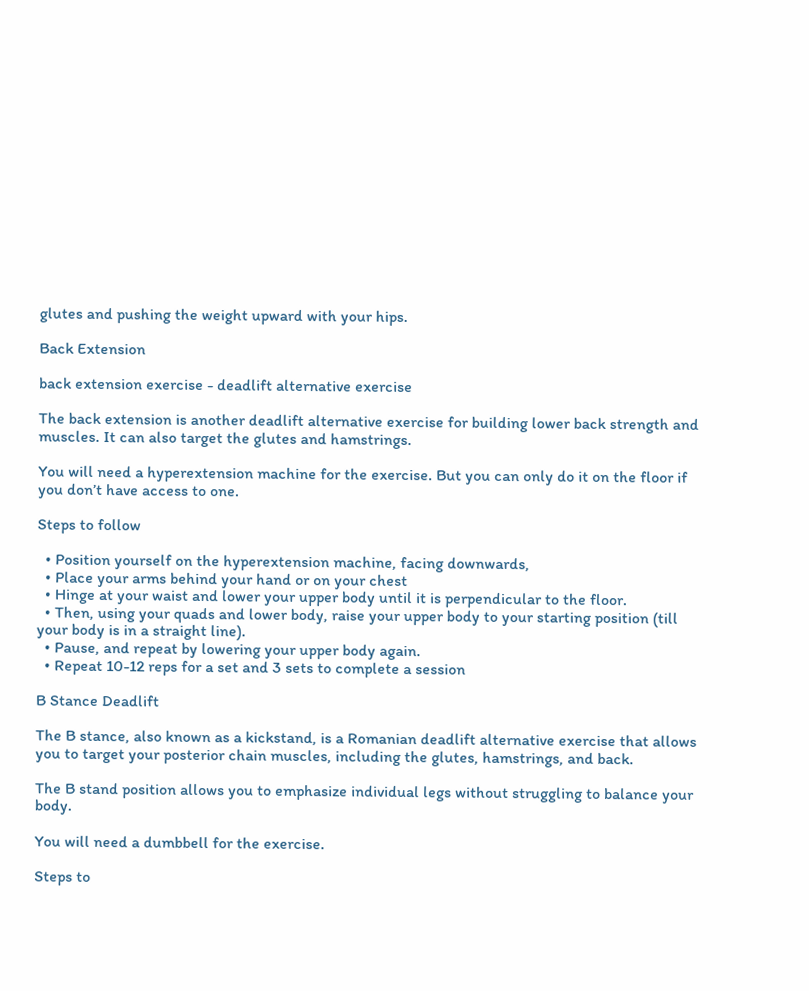glutes and pushing the weight upward with your hips.

Back Extension

back extension exercise - deadlift alternative exercise

The back extension is another deadlift alternative exercise for building lower back strength and muscles. It can also target the glutes and hamstrings.

You will need a hyperextension machine for the exercise. But you can only do it on the floor if you don’t have access to one.

Steps to follow

  • Position yourself on the hyperextension machine, facing downwards,
  • Place your arms behind your hand or on your chest
  • Hinge at your waist and lower your upper body until it is perpendicular to the floor.
  • Then, using your quads and lower body, raise your upper body to your starting position (till your body is in a straight line).
  • Pause, and repeat by lowering your upper body again.
  • Repeat 10-12 reps for a set and 3 sets to complete a session

B Stance Deadlift

The B stance, also known as a kickstand, is a Romanian deadlift alternative exercise that allows you to target your posterior chain muscles, including the glutes, hamstrings, and back.

The B stand position allows you to emphasize individual legs without struggling to balance your body.

You will need a dumbbell for the exercise.

Steps to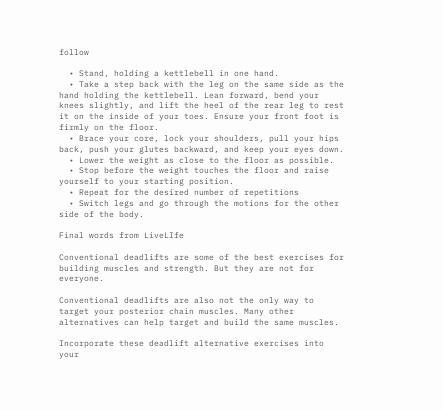follow

  • Stand, holding a kettlebell in one hand.
  • Take a step back with the leg on the same side as the hand holding the kettlebell. Lean forward, bend your knees slightly, and lift the heel of the rear leg to rest it on the inside of your toes. Ensure your front foot is firmly on the floor.
  • Brace your core, lock your shoulders, pull your hips back, push your glutes backward, and keep your eyes down.
  • Lower the weight as close to the floor as possible.
  • Stop before the weight touches the floor and raise yourself to your starting position.
  • Repeat for the desired number of repetitions
  • Switch legs and go through the motions for the other side of the body.

Final words from LiveLIfe

Conventional deadlifts are some of the best exercises for building muscles and strength. But they are not for everyone.

Conventional deadlifts are also not the only way to target your posterior chain muscles. Many other alternatives can help target and build the same muscles.

Incorporate these deadlift alternative exercises into your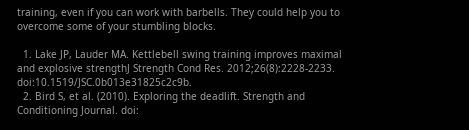training, even if you can work with barbells. They could help you to overcome some of your stumbling blocks.

  1. Lake JP, Lauder MA. Kettlebell swing training improves maximal and explosive strengthJ Strength Cond Res. 2012;26(8):2228-2233. doi:10.1519/JSC.0b013e31825c2c9b.
  2. Bird S, et al. (2010). Exploring the deadlift. Strength and Conditioning Journal. doi: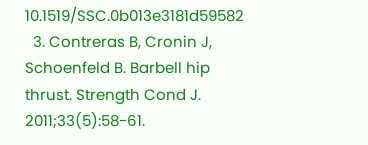10.1519/SSC.0b013e3181d59582
  3. Contreras B, Cronin J, Schoenfeld B. Barbell hip thrust. Strength Cond J. 2011;33(5):58-61.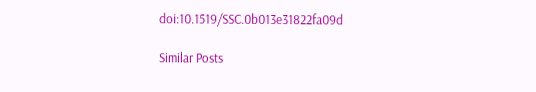doi:10.1519/SSC.0b013e31822fa09d

Similar Posts